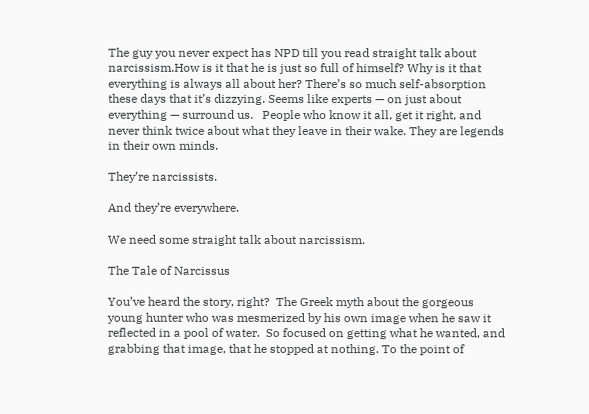The guy you never expect has NPD till you read straight talk about narcissism.How is it that he is just so full of himself? Why is it that everything is always all about her? There’s so much self-absorption these days that it’s dizzying. Seems like experts — on just about everything — surround us.   People who know it all, get it right, and never think twice about what they leave in their wake. They are legends in their own minds.

They’re narcissists.

And they’re everywhere.

We need some straight talk about narcissism.

The Tale of Narcissus

You’ve heard the story, right?  The Greek myth about the gorgeous young hunter who was mesmerized by his own image when he saw it reflected in a pool of water.  So focused on getting what he wanted, and grabbing that image, that he stopped at nothing. To the point of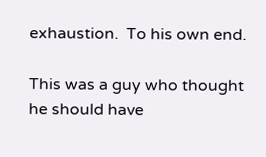exhaustion.  To his own end.

This was a guy who thought he should have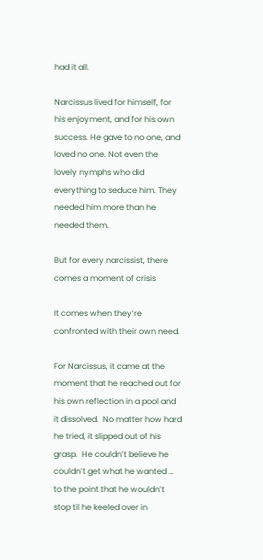had it all.

Narcissus lived for himself, for his enjoyment, and for his own success. He gave to no one, and loved no one. Not even the lovely nymphs who did everything to seduce him. They needed him more than he needed them.

But for every narcissist, there comes a moment of crisis

It comes when they’re confronted with their own need.

For Narcissus, it came at the moment that he reached out for his own reflection in a pool and it dissolved.  No matter how hard he tried, it slipped out of his grasp.  He couldn’t believe he couldn’t get what he wanted … to the point that he wouldn’t stop til he keeled over in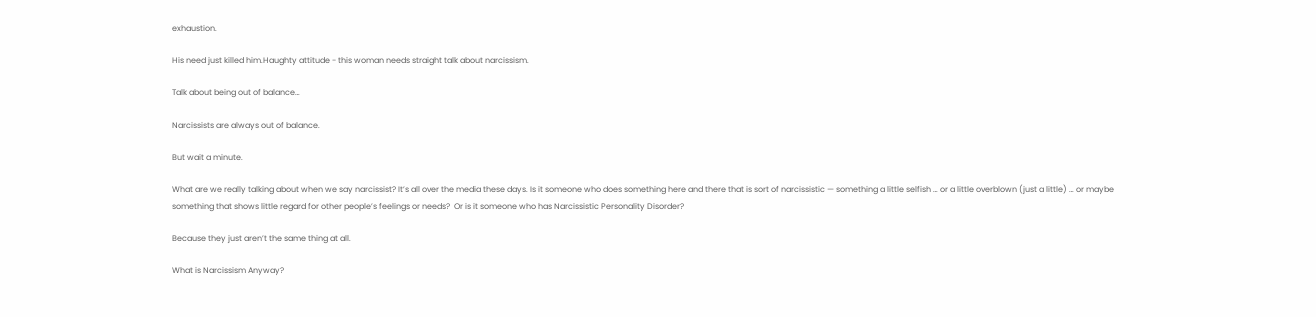exhaustion.

His need just killed him.Haughty attitude - this woman needs straight talk about narcissism.

Talk about being out of balance…

Narcissists are always out of balance.

But wait a minute.

What are we really talking about when we say narcissist? It’s all over the media these days. Is it someone who does something here and there that is sort of narcissistic — something a little selfish … or a little overblown (just a little) … or maybe something that shows little regard for other people’s feelings or needs?  Or is it someone who has Narcissistic Personality Disorder?

Because they just aren’t the same thing at all.

What is Narcissism Anyway?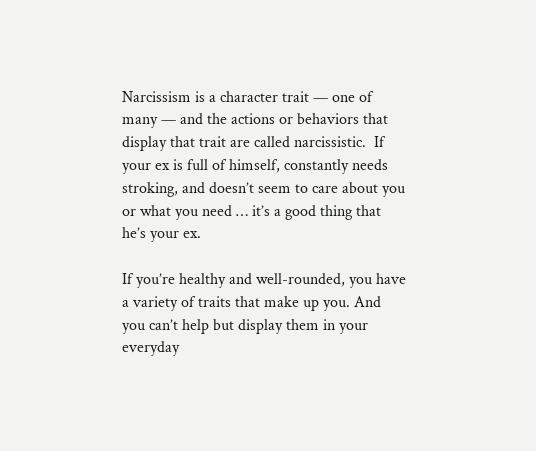Narcissism is a character trait — one of many — and the actions or behaviors that display that trait are called narcissistic.  If your ex is full of himself, constantly needs stroking, and doesn’t seem to care about you or what you need … it’s a good thing that he’s your ex.

If you’re healthy and well-rounded, you have a variety of traits that make up you. And you can’t help but display them in your everyday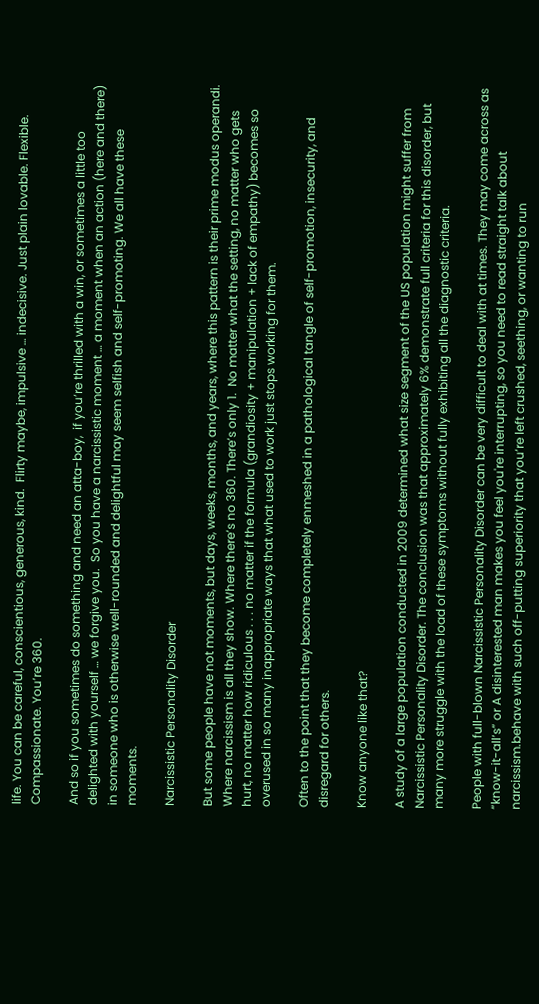life. You can be careful, conscientious, generous, kind.  Flirty maybe, impulsive … indecisive. Just plain lovable. Flexible. Compassionate. You’re 360.

And so if you sometimes do something and need an atta-boy,  if you’re thrilled with a win, or sometimes a little too delighted with yourself … we forgive you.  So you have a narcissistic moment … a moment when an action (here and there) in someone who is otherwise well-rounded and delightful may seem selfish and self-promoting. We all have these moments.

Narcissistic Personality Disorder

But some people have not moments, but days, weeks, months, and years, where this pattern is their prime modus operandi. Where narcissism is all they show. Where there’s no 360. There’s only 1.  No matter what the setting, no matter who gets hurt, no matter how ridiculous . . . no matter if the formula (grandiosity + manipulation + lack of empathy) becomes so overused in so many inappropriate ways that what used to work just stops working for them.

Often to the point that they become completely enmeshed in a pathological tangle of self-promotion, insecurity, and disregard for others.

Know anyone like that?

A study of a large population conducted in 2009 determined what size segment of the US population might suffer from Narcissistic Personality Disorder. The conclusion was that approximately 6% demonstrate full criteria for this disorder, but many more struggle with the load of these symptoms without fully exhibiting all the diagnostic criteria.

People with full-blown Narcissistic Personality Disorder can be very difficult to deal with at times. They may come across as “know-it-all’s” or A disinterested man makes you feel you're interrupting, so you need to read straight talk about narcissism.behave with such off-putting superiority that you’re left crushed, seething, or wanting to run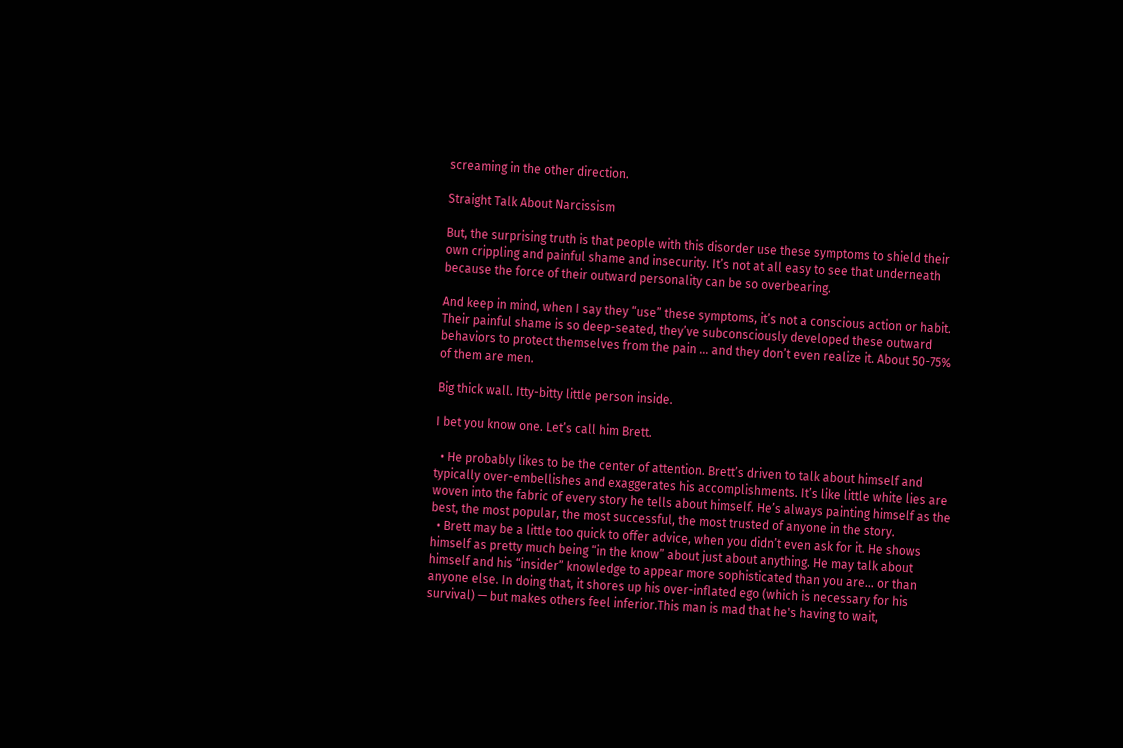screaming in the other direction.

Straight Talk About Narcissism

But, the surprising truth is that people with this disorder use these symptoms to shield their own crippling and painful shame and insecurity. It’s not at all easy to see that underneath because the force of their outward personality can be so overbearing.

And keep in mind, when I say they “use” these symptoms, it’s not a conscious action or habit. Their painful shame is so deep-seated, they’ve subconsciously developed these outward behaviors to protect themselves from the pain … and they don’t even realize it. About 50-75% of them are men.

Big thick wall. Itty-bitty little person inside.

I bet you know one. Let’s call him Brett.

  • He probably likes to be the center of attention. Brett’s driven to talk about himself and typically over-embellishes and exaggerates his accomplishments. It’s like little white lies are woven into the fabric of every story he tells about himself. He’s always painting himself as the best, the most popular, the most successful, the most trusted of anyone in the story.
  • Brett may be a little too quick to offer advice, when you didn’t even ask for it. He shows himself as pretty much being “in the know” about just about anything. He may talk about himself and his “insider” knowledge to appear more sophisticated than you are… or than anyone else. In doing that, it shores up his over-inflated ego (which is necessary for his survival) — but makes others feel inferior.This man is mad that he's having to wait,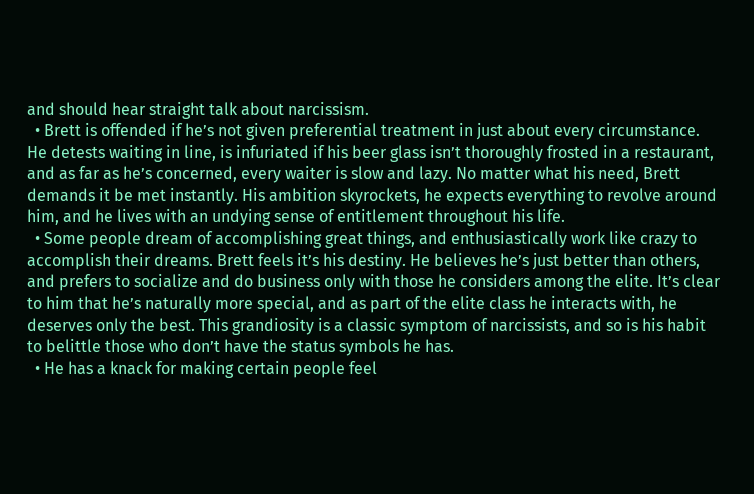and should hear straight talk about narcissism.
  • Brett is offended if he’s not given preferential treatment in just about every circumstance. He detests waiting in line, is infuriated if his beer glass isn’t thoroughly frosted in a restaurant, and as far as he’s concerned, every waiter is slow and lazy. No matter what his need, Brett demands it be met instantly. His ambition skyrockets, he expects everything to revolve around him, and he lives with an undying sense of entitlement throughout his life.
  • Some people dream of accomplishing great things, and enthusiastically work like crazy to accomplish their dreams. Brett feels it’s his destiny. He believes he’s just better than others, and prefers to socialize and do business only with those he considers among the elite. It’s clear to him that he’s naturally more special, and as part of the elite class he interacts with, he deserves only the best. This grandiosity is a classic symptom of narcissists, and so is his habit to belittle those who don’t have the status symbols he has.
  • He has a knack for making certain people feel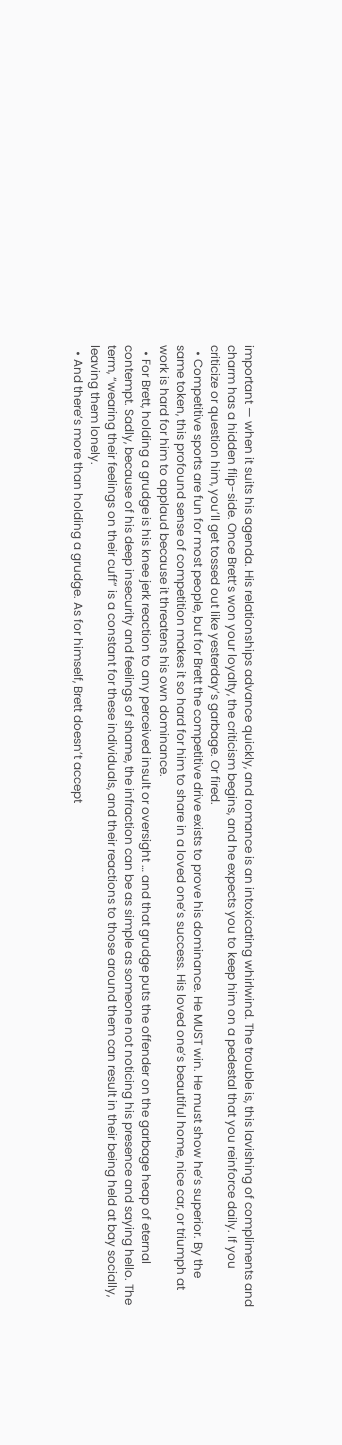important — when it suits his agenda. His relationships advance quickly, and romance is an intoxicating whirlwind. The trouble is, this lavishing of compliments and charm has a hidden flip-side. Once Brett’s won your loyalty, the criticism begins, and he expects you to keep him on a pedestal that you reinforce daily. If you criticize or question him, you’ll get tossed out like yesterday’s garbage. Or fired.
  • Competitive sports are fun for most people, but for Brett the competitive drive exists to prove his dominance. He MUST win. He must show he’s superior. By the same token, this profound sense of competition makes it so hard for him to share in a loved one’s success. His loved one’s beautiful home, nice car, or triumph at work is hard for him to applaud because it threatens his own dominance.
  • For Brett, holding a grudge is his knee jerk reaction to any perceived insult or oversight … and that grudge puts the offender on the garbage heap of eternal contempt. Sadly, because of his deep insecurity and feelings of shame, the infraction can be as simple as someone not noticing his presence and saying hello. The term, “wearing their feelings on their cuff” is a constant for these individuals, and their reactions to those around them can result in their being held at bay socially, leaving them lonely.
  • And there’s more than holding a grudge. As for himself, Brett doesn’t accept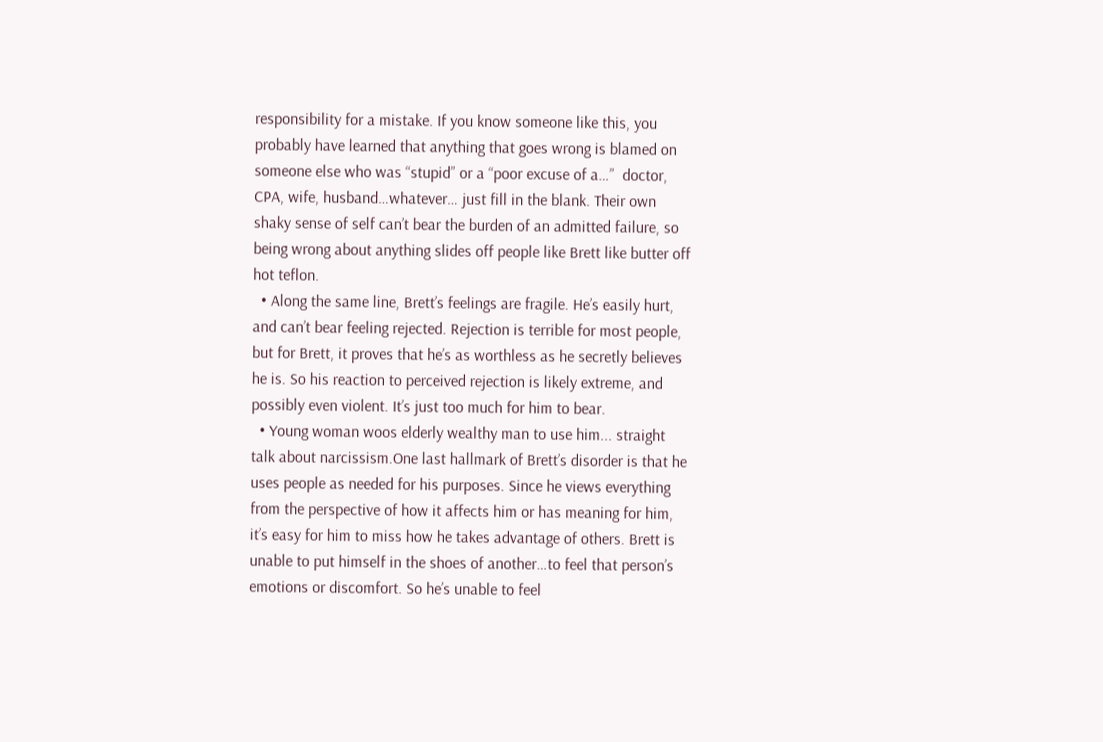responsibility for a mistake. If you know someone like this, you probably have learned that anything that goes wrong is blamed on someone else who was “stupid” or a “poor excuse of a…”  doctor, CPA, wife, husband…whatever… just fill in the blank. Their own shaky sense of self can’t bear the burden of an admitted failure, so being wrong about anything slides off people like Brett like butter off hot teflon.
  • Along the same line, Brett’s feelings are fragile. He’s easily hurt, and can’t bear feeling rejected. Rejection is terrible for most people, but for Brett, it proves that he’s as worthless as he secretly believes he is. So his reaction to perceived rejection is likely extreme, and possibly even violent. It’s just too much for him to bear.
  • Young woman woos elderly wealthy man to use him... straight talk about narcissism.One last hallmark of Brett’s disorder is that he uses people as needed for his purposes. Since he views everything from the perspective of how it affects him or has meaning for him, it’s easy for him to miss how he takes advantage of others. Brett is unable to put himself in the shoes of another…to feel that person’s emotions or discomfort. So he’s unable to feel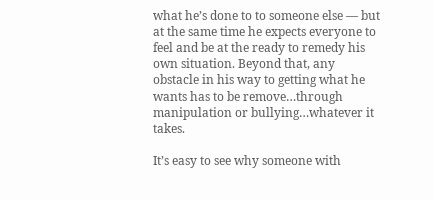what he’s done to to someone else — but at the same time he expects everyone to feel and be at the ready to remedy his own situation. Beyond that, any obstacle in his way to getting what he wants has to be remove…through manipulation or bullying…whatever it takes.

It’s easy to see why someone with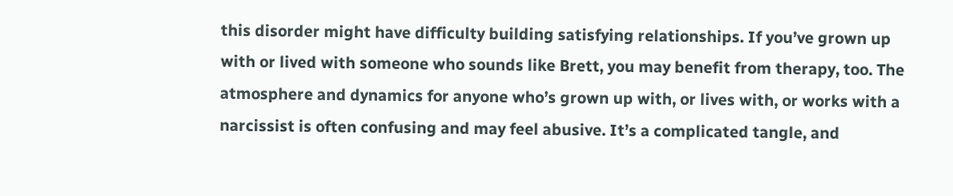this disorder might have difficulty building satisfying relationships. If you’ve grown up with or lived with someone who sounds like Brett, you may benefit from therapy, too. The atmosphere and dynamics for anyone who’s grown up with, or lives with, or works with a narcissist is often confusing and may feel abusive. It’s a complicated tangle, and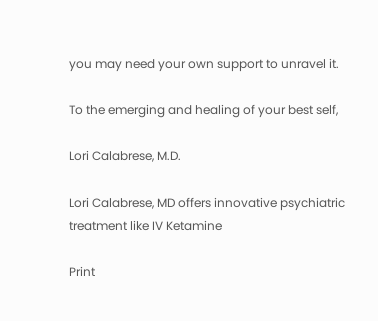you may need your own support to unravel it.

To the emerging and healing of your best self,

Lori Calabrese, M.D.

Lori Calabrese, MD offers innovative psychiatric treatment like IV Ketamine

Print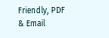Friendly, PDF & Email